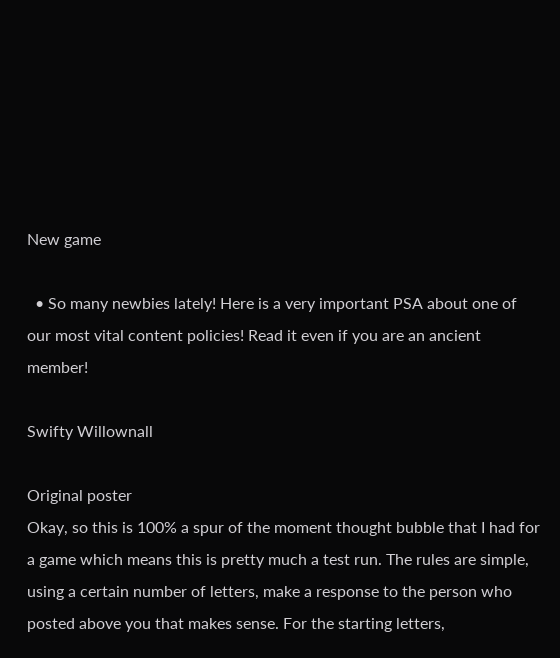New game

  • So many newbies lately! Here is a very important PSA about one of our most vital content policies! Read it even if you are an ancient member!

Swifty Willownall

Original poster
Okay, so this is 100% a spur of the moment thought bubble that I had for a game which means this is pretty much a test run. The rules are simple, using a certain number of letters, make a response to the person who posted above you that makes sense. For the starting letters,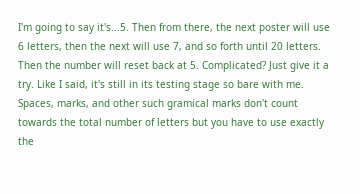I'm going to say it's...5. Then from there, the next poster will use 6 letters, then the next will use 7, and so forth until 20 letters. Then the number will reset back at 5. Complicated? Just give it a try. Like I said, it's still in its testing stage so bare with me. Spaces, marks, and other such gramical marks don't count towards the total number of letters but you have to use exactly the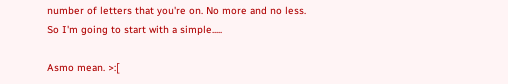number of letters that you're on. No more and no less. So I'm going to start with a simple.....

Asmo mean. >:[